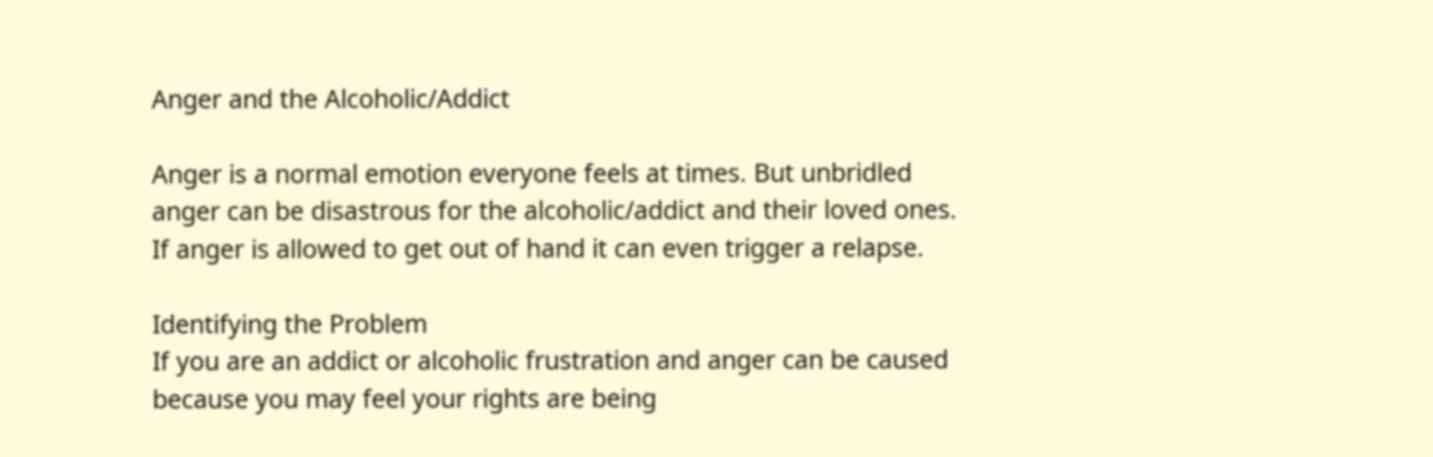Anger and the Alcoholic/Addict

Anger is a normal emotion everyone feels at times. But unbridled anger can be disastrous for the alcoholic/addict and their loved ones. If anger is allowed to get out of hand it can even trigger a relapse.

Identifying the Problem
If you are an addict or alcoholic frustration and anger can be caused because you may feel your rights are being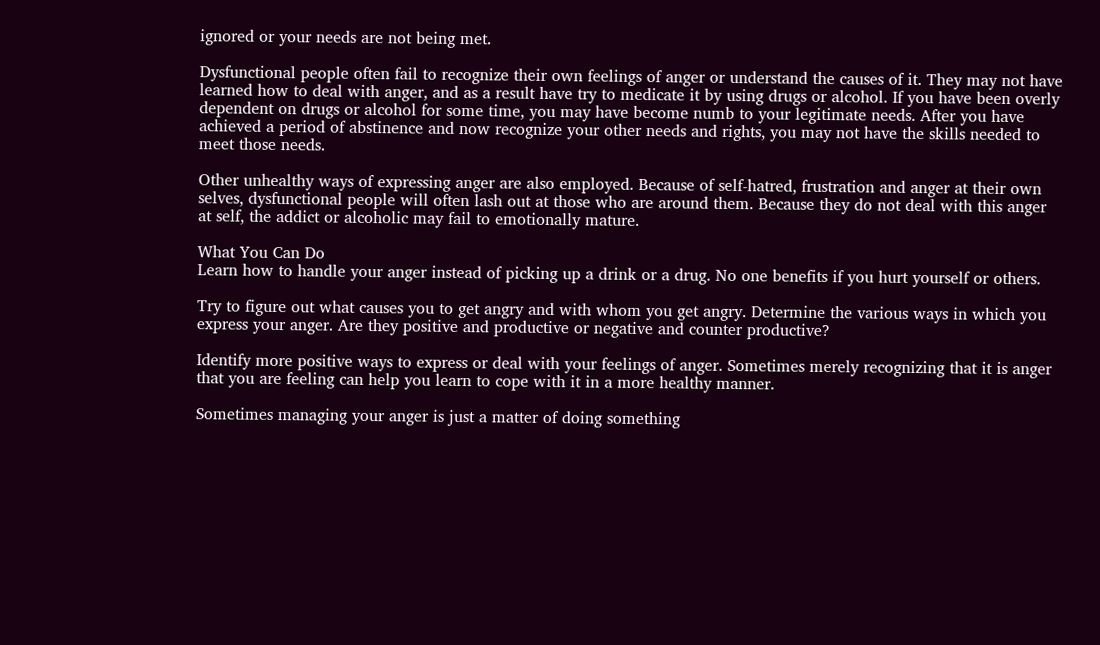ignored or your needs are not being met.

Dysfunctional people often fail to recognize their own feelings of anger or understand the causes of it. They may not have learned how to deal with anger, and as a result have try to medicate it by using drugs or alcohol. If you have been overly dependent on drugs or alcohol for some time, you may have become numb to your legitimate needs. After you have achieved a period of abstinence and now recognize your other needs and rights, you may not have the skills needed to meet those needs.

Other unhealthy ways of expressing anger are also employed. Because of self-hatred, frustration and anger at their own selves, dysfunctional people will often lash out at those who are around them. Because they do not deal with this anger at self, the addict or alcoholic may fail to emotionally mature.

What You Can Do
Learn how to handle your anger instead of picking up a drink or a drug. No one benefits if you hurt yourself or others.

Try to figure out what causes you to get angry and with whom you get angry. Determine the various ways in which you express your anger. Are they positive and productive or negative and counter productive?

Identify more positive ways to express or deal with your feelings of anger. Sometimes merely recognizing that it is anger that you are feeling can help you learn to cope with it in a more healthy manner.

Sometimes managing your anger is just a matter of doing something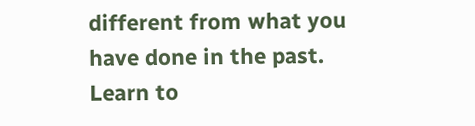different from what you have done in the past. Learn to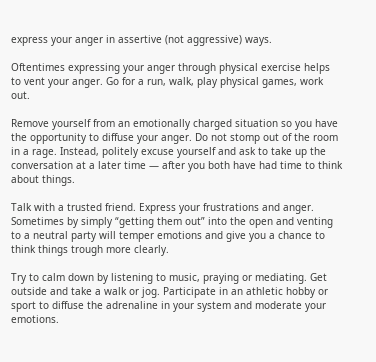express your anger in assertive (not aggressive) ways.

Oftentimes expressing your anger through physical exercise helps to vent your anger. Go for a run, walk, play physical games, work out.

Remove yourself from an emotionally charged situation so you have the opportunity to diffuse your anger. Do not stomp out of the room in a rage. Instead, politely excuse yourself and ask to take up the conversation at a later time — after you both have had time to think about things.

Talk with a trusted friend. Express your frustrations and anger. Sometimes by simply “getting them out” into the open and venting to a neutral party will temper emotions and give you a chance to think things trough more clearly.

Try to calm down by listening to music, praying or mediating. Get outside and take a walk or jog. Participate in an athletic hobby or sport to diffuse the adrenaline in your system and moderate your emotions.